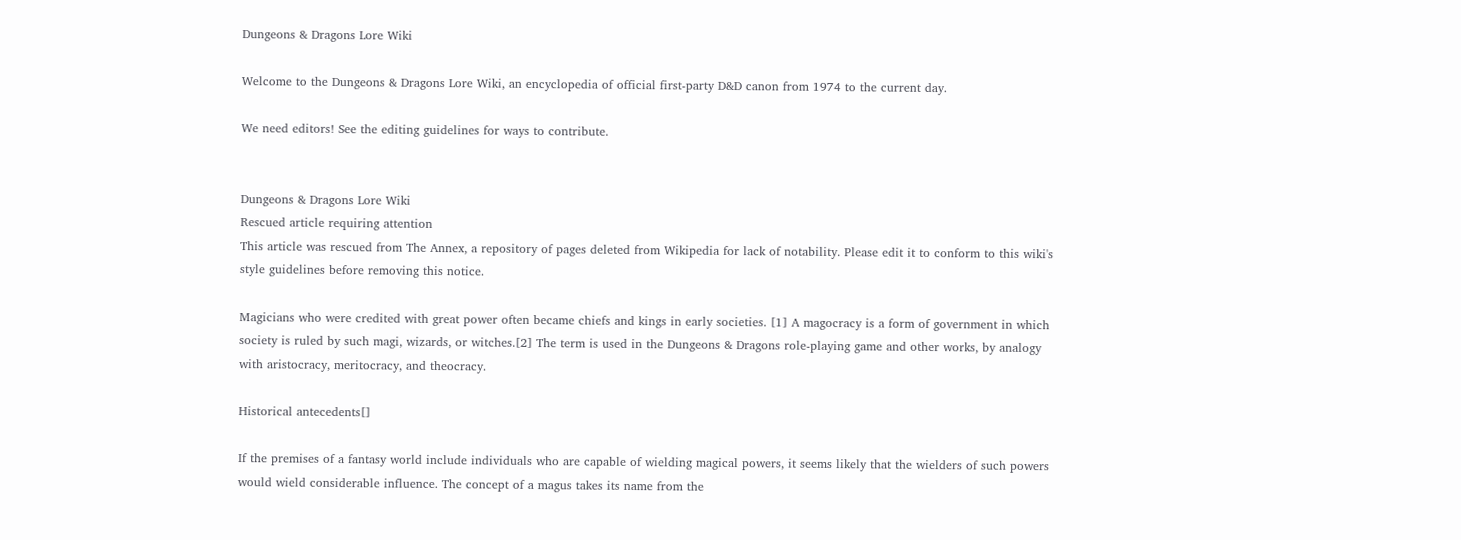Dungeons & Dragons Lore Wiki

Welcome to the Dungeons & Dragons Lore Wiki, an encyclopedia of official first-party D&D canon from 1974 to the current day.

We need editors! See the editing guidelines for ways to contribute.


Dungeons & Dragons Lore Wiki
Rescued article requiring attention
This article was rescued from The Annex, a repository of pages deleted from Wikipedia for lack of notability. Please edit it to conform to this wiki's style guidelines before removing this notice.

Magicians who were credited with great power often became chiefs and kings in early societies. [1] A magocracy is a form of government in which society is ruled by such magi, wizards, or witches.[2] The term is used in the Dungeons & Dragons role-playing game and other works, by analogy with aristocracy, meritocracy, and theocracy.

Historical antecedents[]

If the premises of a fantasy world include individuals who are capable of wielding magical powers, it seems likely that the wielders of such powers would wield considerable influence. The concept of a magus takes its name from the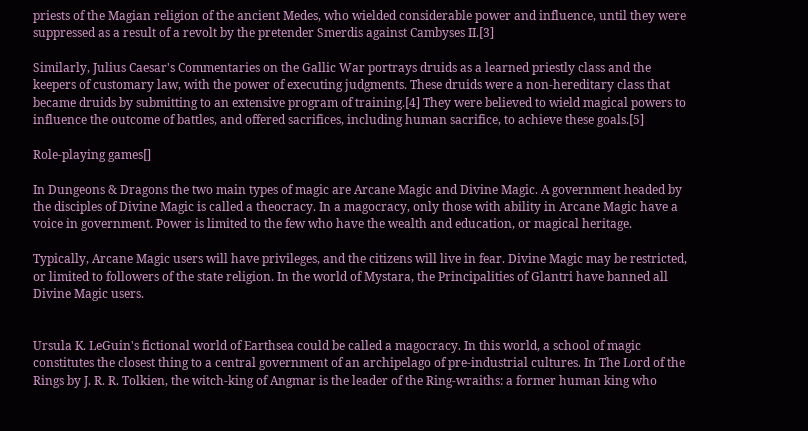priests of the Magian religion of the ancient Medes, who wielded considerable power and influence, until they were suppressed as a result of a revolt by the pretender Smerdis against Cambyses II.[3]

Similarly, Julius Caesar's Commentaries on the Gallic War portrays druids as a learned priestly class and the keepers of customary law, with the power of executing judgments. These druids were a non-hereditary class that became druids by submitting to an extensive program of training.[4] They were believed to wield magical powers to influence the outcome of battles, and offered sacrifices, including human sacrifice, to achieve these goals.[5]

Role-playing games[]

In Dungeons & Dragons the two main types of magic are Arcane Magic and Divine Magic. A government headed by the disciples of Divine Magic is called a theocracy. In a magocracy, only those with ability in Arcane Magic have a voice in government. Power is limited to the few who have the wealth and education, or magical heritage.

Typically, Arcane Magic users will have privileges, and the citizens will live in fear. Divine Magic may be restricted, or limited to followers of the state religion. In the world of Mystara, the Principalities of Glantri have banned all Divine Magic users.


Ursula K. LeGuin's fictional world of Earthsea could be called a magocracy. In this world, a school of magic constitutes the closest thing to a central government of an archipelago of pre-industrial cultures. In The Lord of the Rings by J. R. R. Tolkien, the witch-king of Angmar is the leader of the Ring-wraiths: a former human king who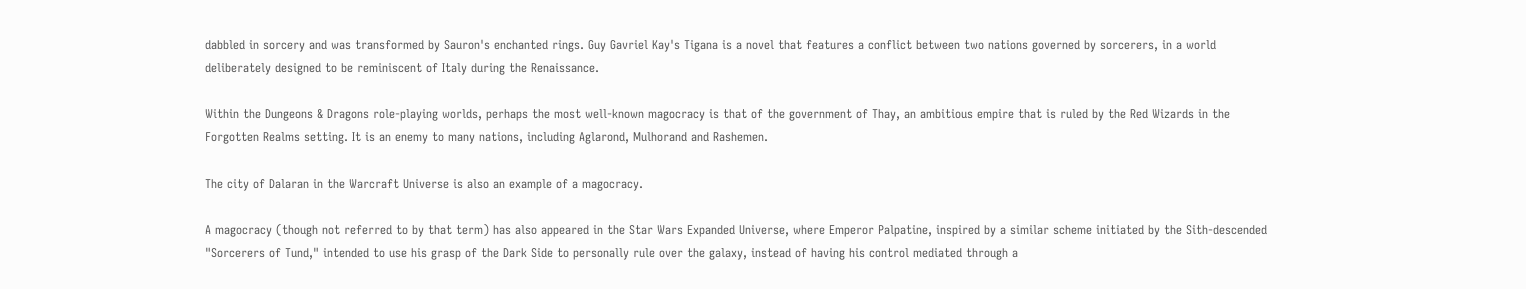dabbled in sorcery and was transformed by Sauron's enchanted rings. Guy Gavriel Kay's Tigana is a novel that features a conflict between two nations governed by sorcerers, in a world deliberately designed to be reminiscent of Italy during the Renaissance.

Within the Dungeons & Dragons role-playing worlds, perhaps the most well-known magocracy is that of the government of Thay, an ambitious empire that is ruled by the Red Wizards in the Forgotten Realms setting. It is an enemy to many nations, including Aglarond, Mulhorand and Rashemen.

The city of Dalaran in the Warcraft Universe is also an example of a magocracy.

A magocracy (though not referred to by that term) has also appeared in the Star Wars Expanded Universe, where Emperor Palpatine, inspired by a similar scheme initiated by the Sith-descended "Sorcerers of Tund," intended to use his grasp of the Dark Side to personally rule over the galaxy, instead of having his control mediated through a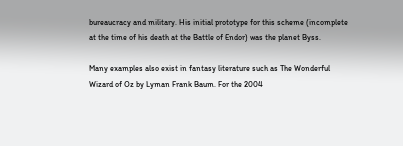bureaucracy and military. His initial prototype for this scheme (incomplete at the time of his death at the Battle of Endor) was the planet Byss.

Many examples also exist in fantasy literature such as The Wonderful Wizard of Oz by Lyman Frank Baum. For the 2004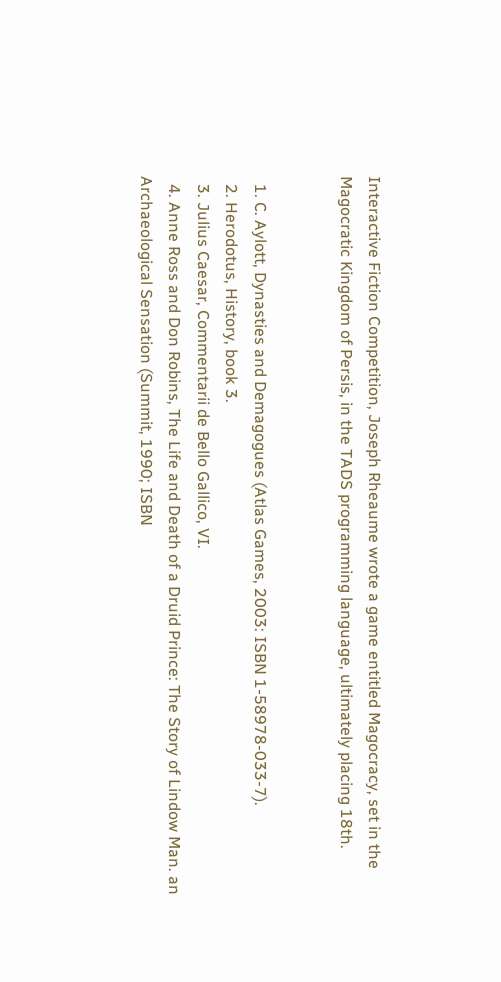Interactive Fiction Competition, Joseph Rheaume wrote a game entitled Magocracy, set in the Magocratic Kingdom of Persis, in the TADS programming language, ultimately placing 18th.


  1. C. Aylott, Dynasties and Demagogues (Atlas Games, 2003: ISBN 1-58978-033-7).
  2. Herodotus, History, book 3.
  3. Julius Caesar, Commentarii de Bello Gallico, VI.
  4. Anne Ross and Don Robins, The Life and Death of a Druid Prince: The Story of Lindow Man. an Archaeological Sensation (Summit, 1990; ISBN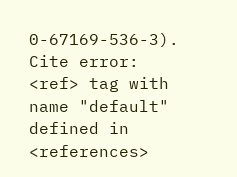0-67169-536-3).
Cite error: <ref> tag with name "default" defined in <references>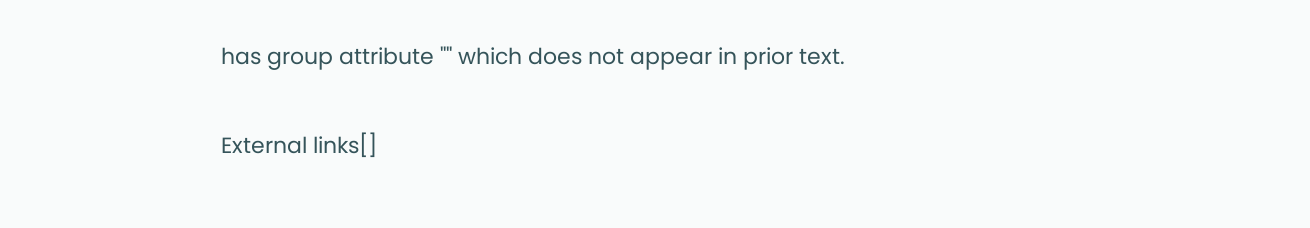has group attribute "" which does not appear in prior text.

External links[]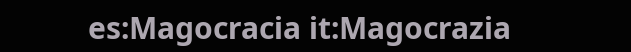es:Magocracia it:Magocrazia